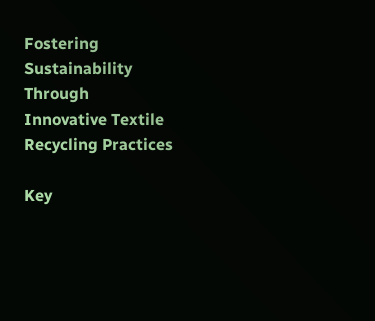Fostering Sustainability Through Innovative Textile Recycling Practices

Key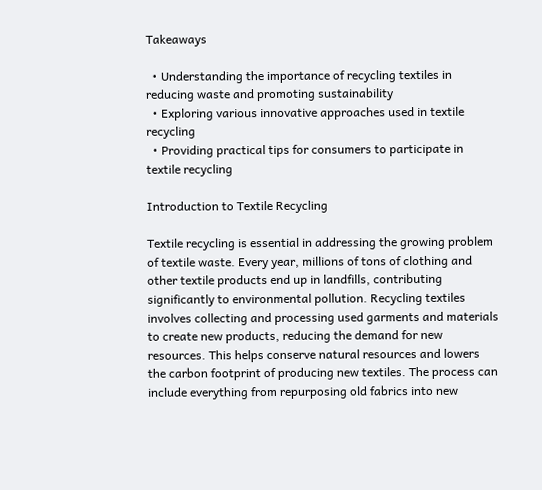Takeaways

  • Understanding the importance of recycling textiles in reducing waste and promoting sustainability
  • Exploring various innovative approaches used in textile recycling
  • Providing practical tips for consumers to participate in textile recycling

Introduction to Textile Recycling

Textile recycling is essential in addressing the growing problem of textile waste. Every year, millions of tons of clothing and other textile products end up in landfills, contributing significantly to environmental pollution. Recycling textiles involves collecting and processing used garments and materials to create new products, reducing the demand for new resources. This helps conserve natural resources and lowers the carbon footprint of producing new textiles. The process can include everything from repurposing old fabrics into new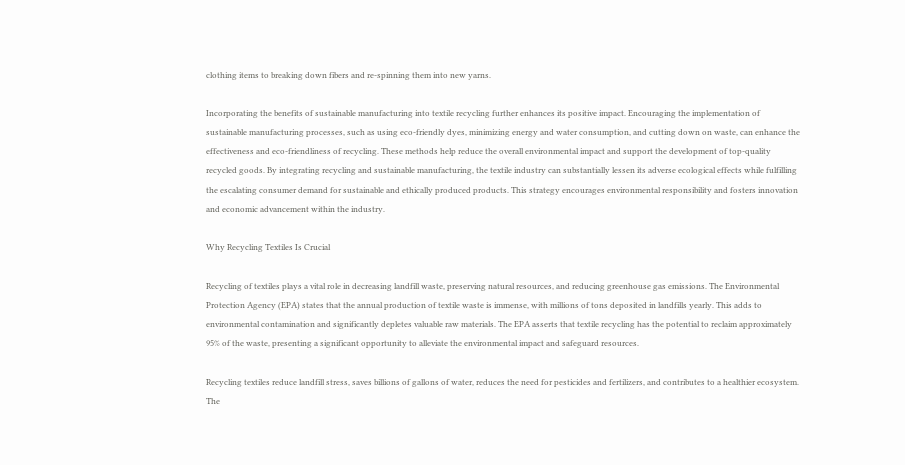clothing items to breaking down fibers and re-spinning them into new yarns.

Incorporating the benefits of sustainable manufacturing into textile recycling further enhances its positive impact. Encouraging the implementation of sustainable manufacturing processes, such as using eco-friendly dyes, minimizing energy and water consumption, and cutting down on waste, can enhance the effectiveness and eco-friendliness of recycling. These methods help reduce the overall environmental impact and support the development of top-quality recycled goods. By integrating recycling and sustainable manufacturing, the textile industry can substantially lessen its adverse ecological effects while fulfilling the escalating consumer demand for sustainable and ethically produced products. This strategy encourages environmental responsibility and fosters innovation and economic advancement within the industry.

Why Recycling Textiles Is Crucial

Recycling of textiles plays a vital role in decreasing landfill waste, preserving natural resources, and reducing greenhouse gas emissions. The Environmental Protection Agency (EPA) states that the annual production of textile waste is immense, with millions of tons deposited in landfills yearly. This adds to environmental contamination and significantly depletes valuable raw materials. The EPA asserts that textile recycling has the potential to reclaim approximately 95% of the waste, presenting a significant opportunity to alleviate the environmental impact and safeguard resources.

Recycling textiles reduce landfill stress, saves billions of gallons of water, reduces the need for pesticides and fertilizers, and contributes to a healthier ecosystem. The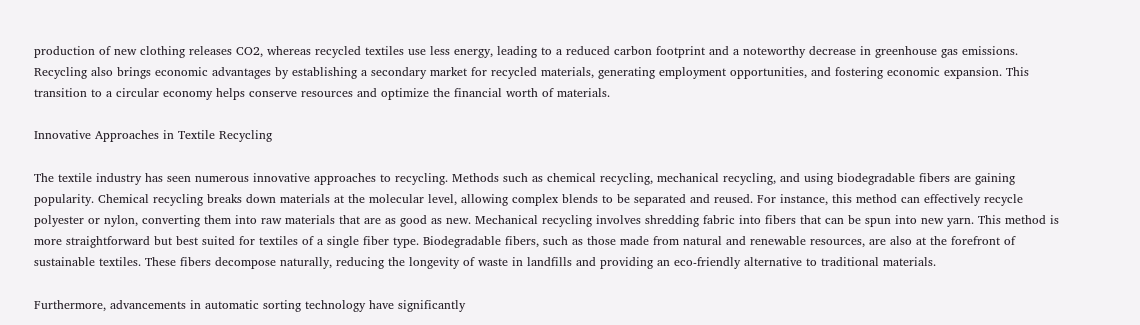production of new clothing releases CO2, whereas recycled textiles use less energy, leading to a reduced carbon footprint and a noteworthy decrease in greenhouse gas emissions. Recycling also brings economic advantages by establishing a secondary market for recycled materials, generating employment opportunities, and fostering economic expansion. This transition to a circular economy helps conserve resources and optimize the financial worth of materials.

Innovative Approaches in Textile Recycling

The textile industry has seen numerous innovative approaches to recycling. Methods such as chemical recycling, mechanical recycling, and using biodegradable fibers are gaining popularity. Chemical recycling breaks down materials at the molecular level, allowing complex blends to be separated and reused. For instance, this method can effectively recycle polyester or nylon, converting them into raw materials that are as good as new. Mechanical recycling involves shredding fabric into fibers that can be spun into new yarn. This method is more straightforward but best suited for textiles of a single fiber type. Biodegradable fibers, such as those made from natural and renewable resources, are also at the forefront of sustainable textiles. These fibers decompose naturally, reducing the longevity of waste in landfills and providing an eco-friendly alternative to traditional materials.

Furthermore, advancements in automatic sorting technology have significantly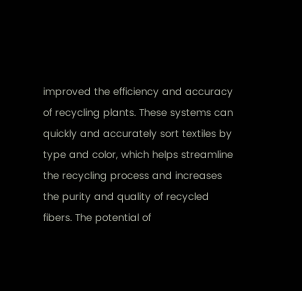improved the efficiency and accuracy of recycling plants. These systems can quickly and accurately sort textiles by type and color, which helps streamline the recycling process and increases the purity and quality of recycled fibers. The potential of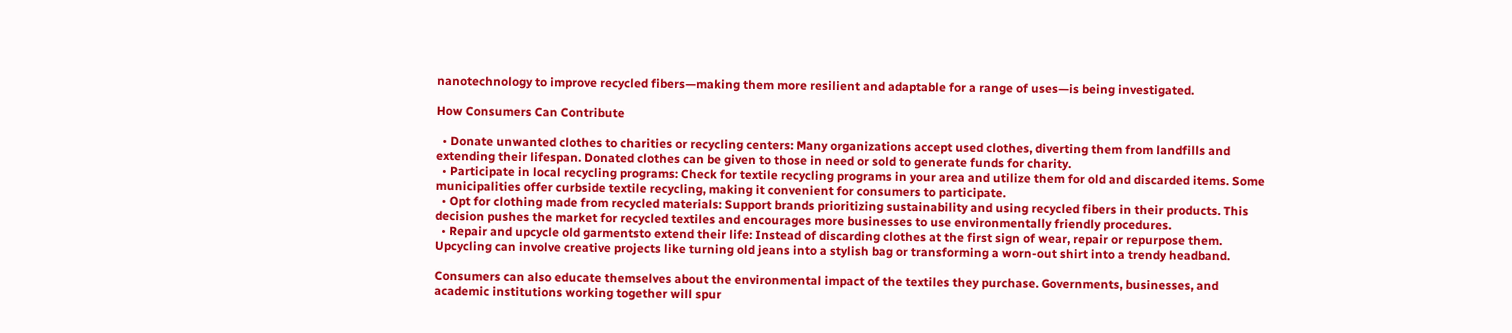nanotechnology to improve recycled fibers—making them more resilient and adaptable for a range of uses—is being investigated.

How Consumers Can Contribute

  • Donate unwanted clothes to charities or recycling centers: Many organizations accept used clothes, diverting them from landfills and extending their lifespan. Donated clothes can be given to those in need or sold to generate funds for charity.
  • Participate in local recycling programs: Check for textile recycling programs in your area and utilize them for old and discarded items. Some municipalities offer curbside textile recycling, making it convenient for consumers to participate.
  • Opt for clothing made from recycled materials: Support brands prioritizing sustainability and using recycled fibers in their products. This decision pushes the market for recycled textiles and encourages more businesses to use environmentally friendly procedures.
  • Repair and upcycle old garmentsto extend their life: Instead of discarding clothes at the first sign of wear, repair or repurpose them. Upcycling can involve creative projects like turning old jeans into a stylish bag or transforming a worn-out shirt into a trendy headband.

Consumers can also educate themselves about the environmental impact of the textiles they purchase. Governments, businesses, and academic institutions working together will spur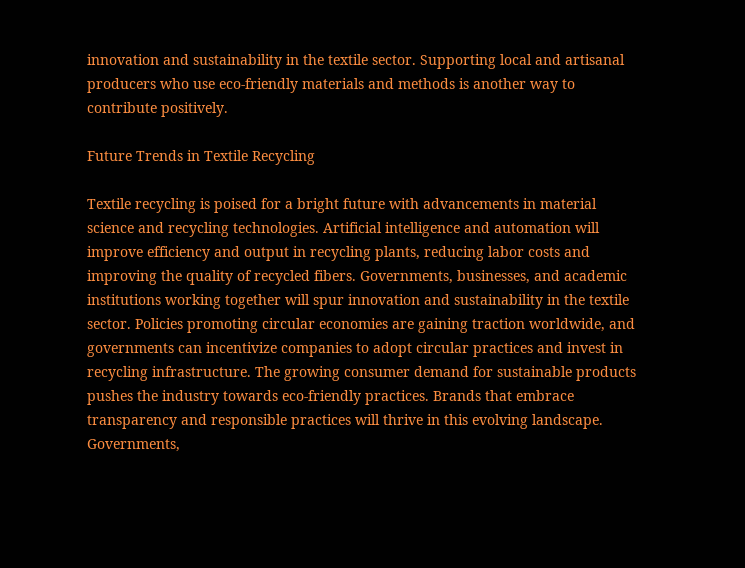innovation and sustainability in the textile sector. Supporting local and artisanal producers who use eco-friendly materials and methods is another way to contribute positively.

Future Trends in Textile Recycling

Textile recycling is poised for a bright future with advancements in material science and recycling technologies. Artificial intelligence and automation will improve efficiency and output in recycling plants, reducing labor costs and improving the quality of recycled fibers. Governments, businesses, and academic institutions working together will spur innovation and sustainability in the textile sector. Policies promoting circular economies are gaining traction worldwide, and governments can incentivize companies to adopt circular practices and invest in recycling infrastructure. The growing consumer demand for sustainable products pushes the industry towards eco-friendly practices. Brands that embrace transparency and responsible practices will thrive in this evolving landscape. Governments,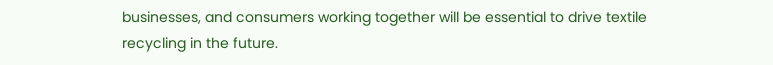businesses, and consumers working together will be essential to drive textile recycling in the future.